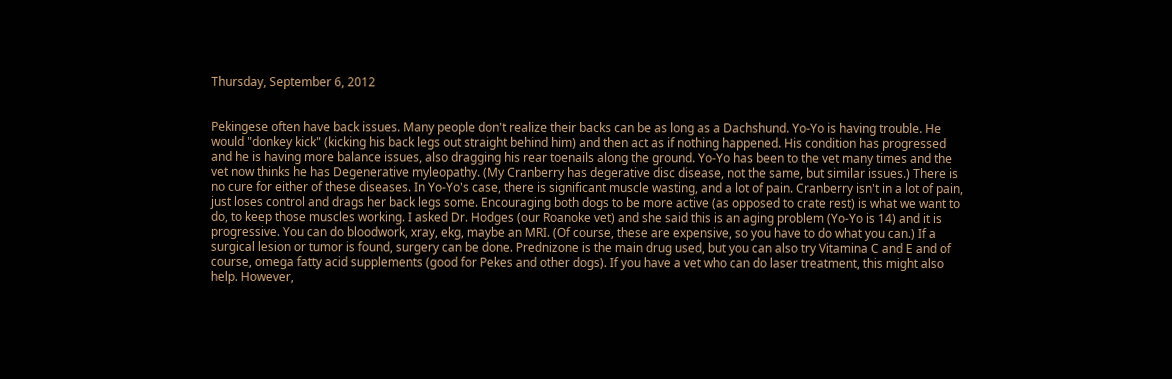Thursday, September 6, 2012


Pekingese often have back issues. Many people don't realize their backs can be as long as a Dachshund. Yo-Yo is having trouble. He would "donkey kick" (kicking his back legs out straight behind him) and then act as if nothing happened. His condition has progressed and he is having more balance issues, also dragging his rear toenails along the ground. Yo-Yo has been to the vet many times and the vet now thinks he has Degenerative myleopathy. (My Cranberry has degerative disc disease, not the same, but similar issues.) There is no cure for either of these diseases. In Yo-Yo's case, there is significant muscle wasting, and a lot of pain. Cranberry isn't in a lot of pain, just loses control and drags her back legs some. Encouraging both dogs to be more active (as opposed to crate rest) is what we want to do, to keep those muscles working. I asked Dr. Hodges (our Roanoke vet) and she said this is an aging problem (Yo-Yo is 14) and it is progressive. You can do bloodwork, xray, ekg, maybe an MRI. (Of course, these are expensive, so you have to do what you can.) If a surgical lesion or tumor is found, surgery can be done. Prednizone is the main drug used, but you can also try Vitamina C and E and of course, omega fatty acid supplements (good for Pekes and other dogs). If you have a vet who can do laser treatment, this might also help. However,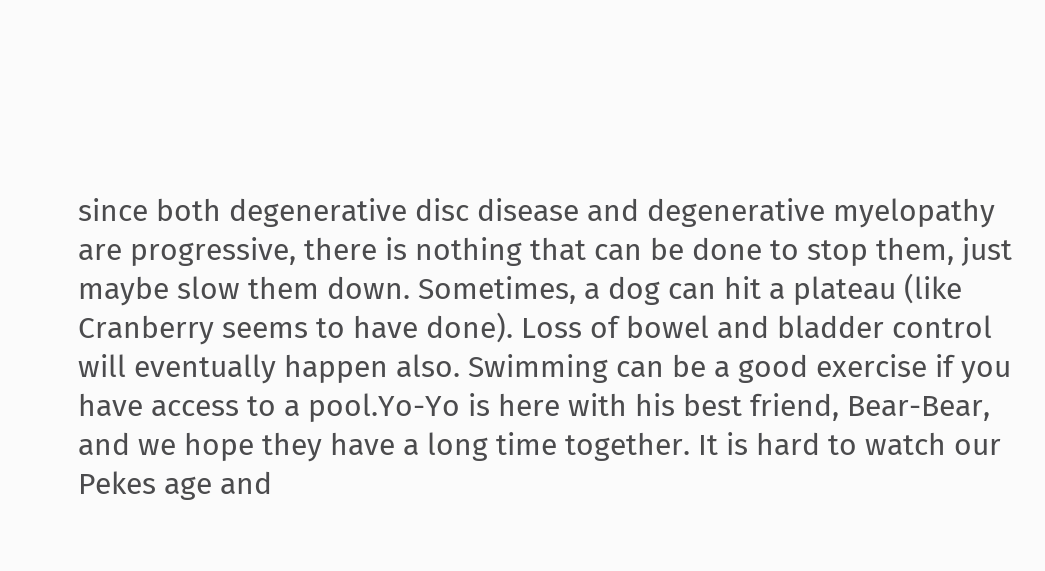since both degenerative disc disease and degenerative myelopathy are progressive, there is nothing that can be done to stop them, just maybe slow them down. Sometimes, a dog can hit a plateau (like Cranberry seems to have done). Loss of bowel and bladder control will eventually happen also. Swimming can be a good exercise if you have access to a pool.Yo-Yo is here with his best friend, Bear-Bear, and we hope they have a long time together. It is hard to watch our Pekes age and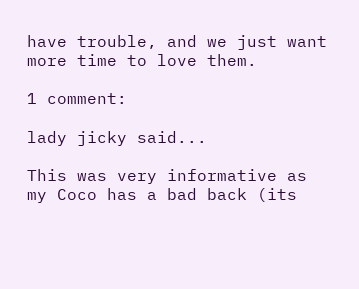have trouble, and we just want more time to love them.

1 comment:

lady jicky said...

This was very informative as my Coco has a bad back (its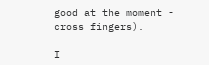good at the moment - cross fingers).

I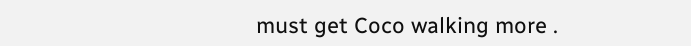must get Coco walking more .